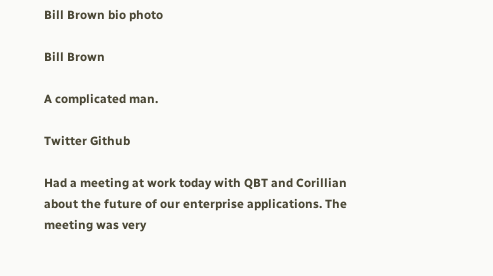Bill Brown bio photo

Bill Brown

A complicated man.

Twitter Github

Had a meeting at work today with QBT and Corillian about the future of our enterprise applications. The meeting was very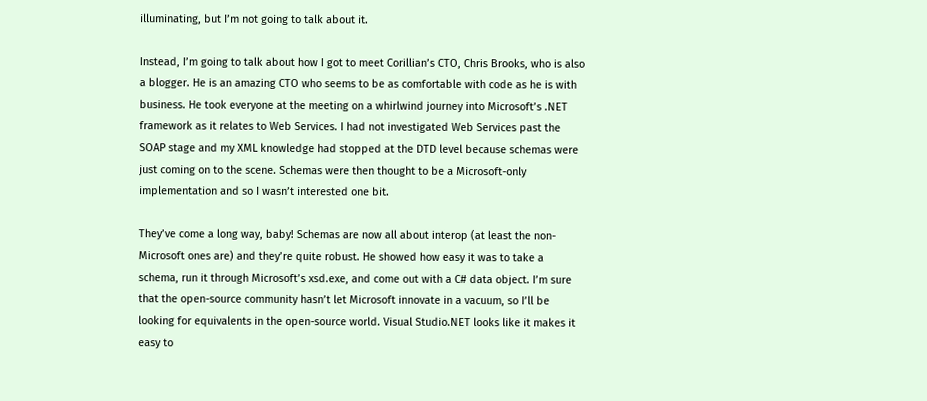illuminating, but I’m not going to talk about it.

Instead, I’m going to talk about how I got to meet Corillian’s CTO, Chris Brooks, who is also a blogger. He is an amazing CTO who seems to be as comfortable with code as he is with business. He took everyone at the meeting on a whirlwind journey into Microsoft’s .NET framework as it relates to Web Services. I had not investigated Web Services past the SOAP stage and my XML knowledge had stopped at the DTD level because schemas were just coming on to the scene. Schemas were then thought to be a Microsoft-only implementation and so I wasn’t interested one bit.

They’ve come a long way, baby! Schemas are now all about interop (at least the non-Microsoft ones are) and they’re quite robust. He showed how easy it was to take a schema, run it through Microsoft’s xsd.exe, and come out with a C# data object. I’m sure that the open-source community hasn’t let Microsoft innovate in a vacuum, so I’ll be looking for equivalents in the open-source world. Visual Studio.NET looks like it makes it easy to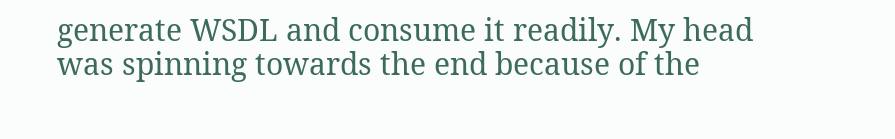generate WSDL and consume it readily. My head was spinning towards the end because of the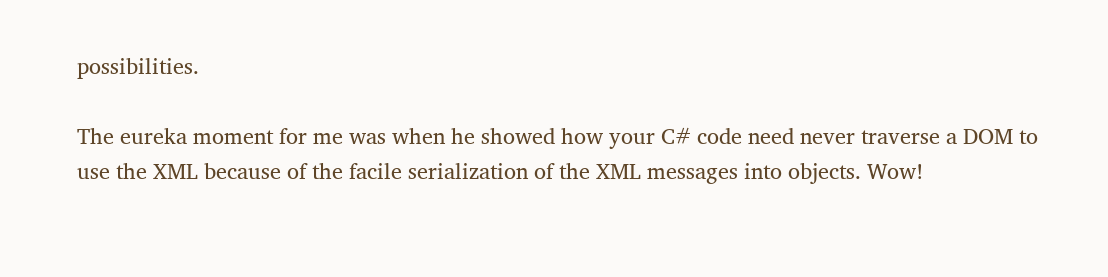possibilities.

The eureka moment for me was when he showed how your C# code need never traverse a DOM to use the XML because of the facile serialization of the XML messages into objects. Wow!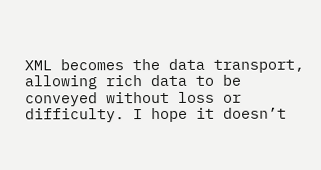XML becomes the data transport, allowing rich data to be conveyed without loss or difficulty. I hope it doesn’t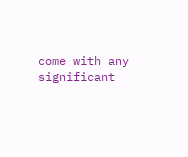come with any significant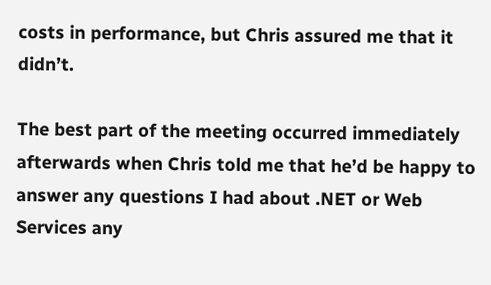costs in performance, but Chris assured me that it didn’t.

The best part of the meeting occurred immediately afterwards when Chris told me that he’d be happy to answer any questions I had about .NET or Web Services any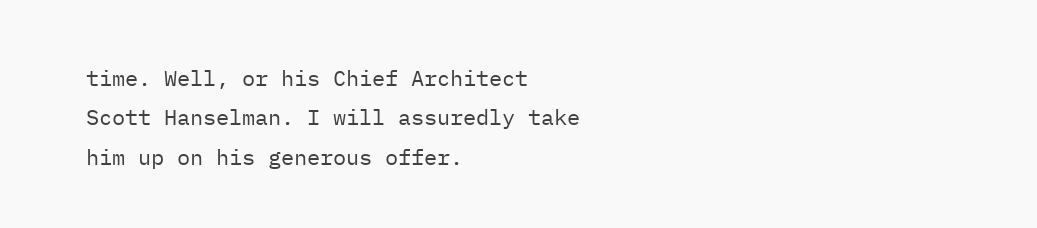time. Well, or his Chief Architect Scott Hanselman. I will assuredly take him up on his generous offer.